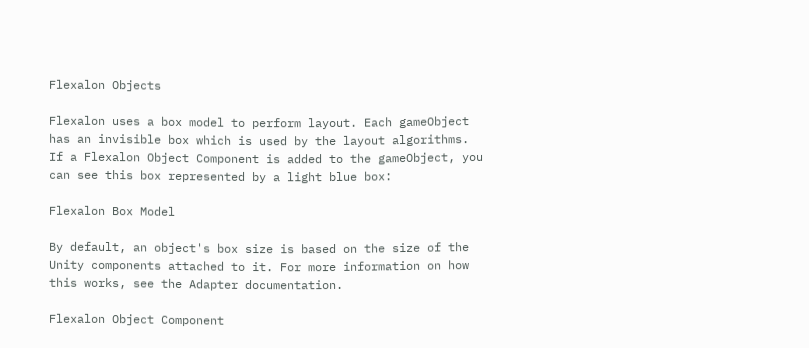Flexalon Objects

Flexalon uses a box model to perform layout. Each gameObject has an invisible box which is used by the layout algorithms. If a Flexalon Object Component is added to the gameObject, you can see this box represented by a light blue box:

Flexalon Box Model

By default, an object's box size is based on the size of the Unity components attached to it. For more information on how this works, see the Adapter documentation.

Flexalon Object Component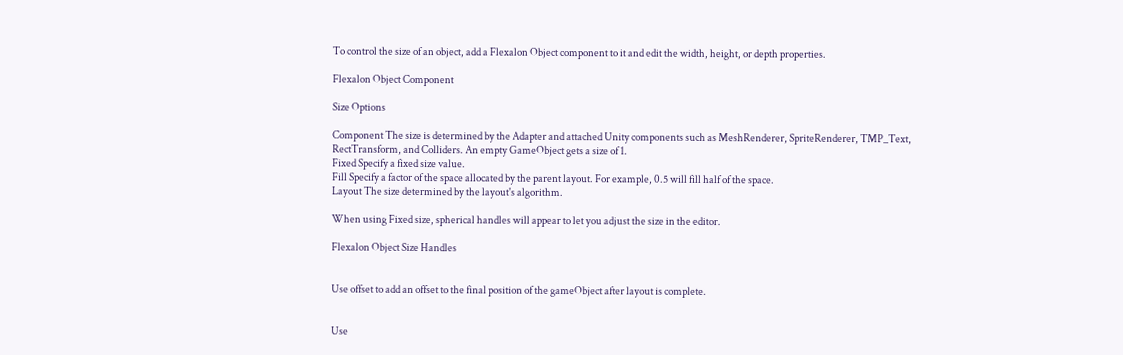To control the size of an object, add a Flexalon Object component to it and edit the width, height, or depth properties.

Flexalon Object Component

Size Options

Component The size is determined by the Adapter and attached Unity components such as MeshRenderer, SpriteRenderer, TMP_Text, RectTransform, and Colliders. An empty GameObject gets a size of 1.
Fixed Specify a fixed size value.
Fill Specify a factor of the space allocated by the parent layout. For example, 0.5 will fill half of the space.
Layout The size determined by the layout's algorithm.

When using Fixed size, spherical handles will appear to let you adjust the size in the editor.

Flexalon Object Size Handles


Use offset to add an offset to the final position of the gameObject after layout is complete.


Use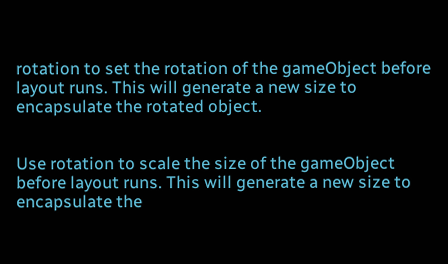rotation to set the rotation of the gameObject before layout runs. This will generate a new size to encapsulate the rotated object.


Use rotation to scale the size of the gameObject before layout runs. This will generate a new size to encapsulate the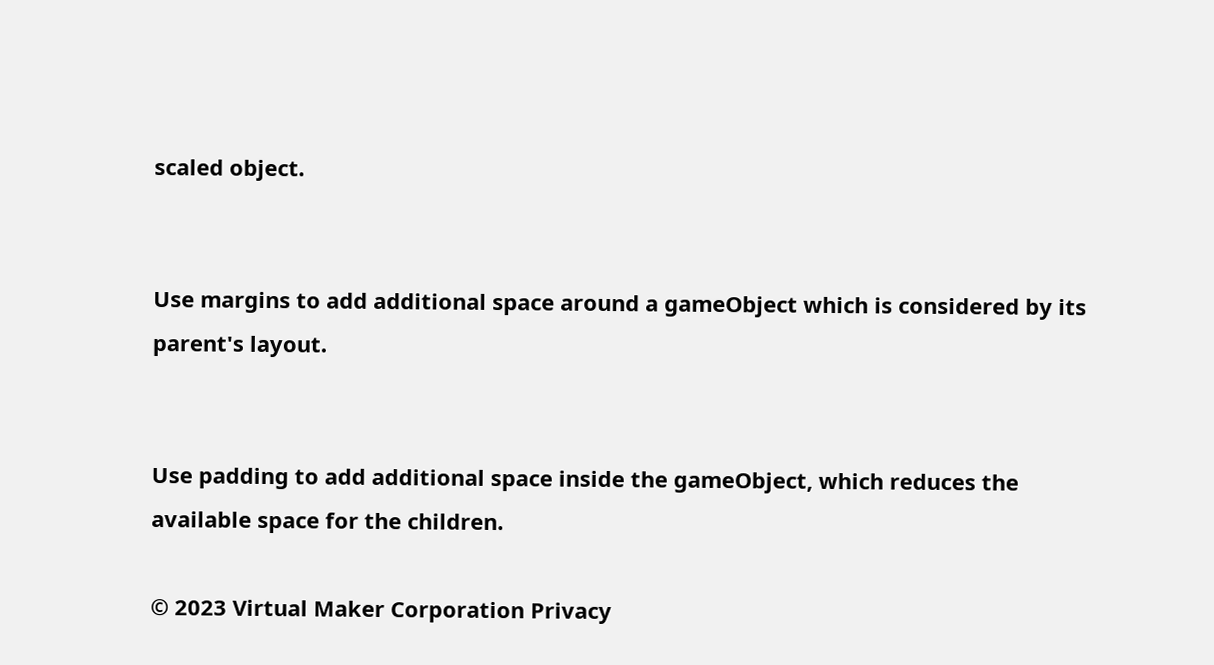scaled object.


Use margins to add additional space around a gameObject which is considered by its parent's layout.


Use padding to add additional space inside the gameObject, which reduces the available space for the children.

© 2023 Virtual Maker Corporation Privacy